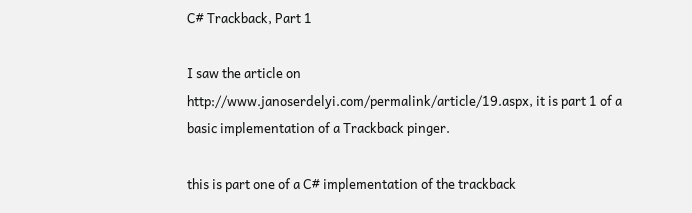C# Trackback, Part 1

I saw the article on http://www.janoserdelyi.com/permalink/article/19.aspx, it is part 1 of a basic implementation of a Trackback pinger.

this is part one of a C# implementation of the trackback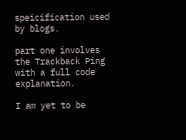speicification used by blogs.

part one involves the Trackback Ping with a full code explanation.

I am yet to be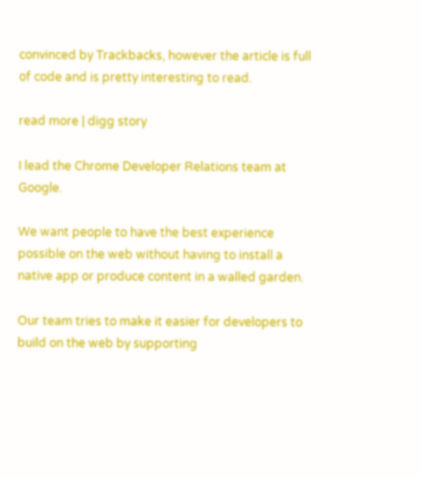convinced by Trackbacks, however the article is full of code and is pretty interesting to read.

read more | digg story

I lead the Chrome Developer Relations team at Google.

We want people to have the best experience possible on the web without having to install a native app or produce content in a walled garden.

Our team tries to make it easier for developers to build on the web by supporting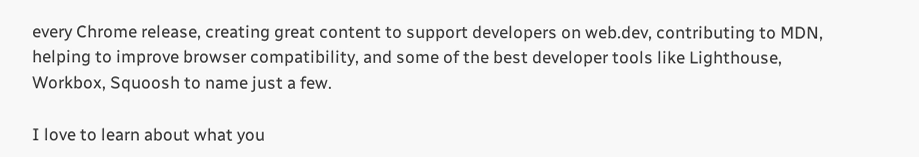every Chrome release, creating great content to support developers on web.dev, contributing to MDN, helping to improve browser compatibility, and some of the best developer tools like Lighthouse, Workbox, Squoosh to name just a few.

I love to learn about what you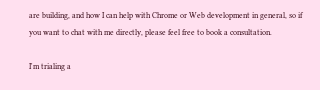are building, and how I can help with Chrome or Web development in general, so if you want to chat with me directly, please feel free to book a consultation.

I'm trialing a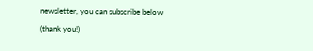newsletter, you can subscribe below (thank you!)